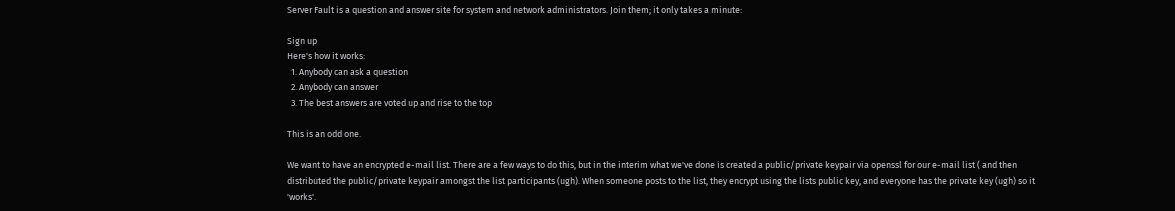Server Fault is a question and answer site for system and network administrators. Join them; it only takes a minute:

Sign up
Here's how it works:
  1. Anybody can ask a question
  2. Anybody can answer
  3. The best answers are voted up and rise to the top

This is an odd one.

We want to have an encrypted e-mail list. There are a few ways to do this, but in the interim what we've done is created a public/private keypair via openssl for our e-mail list ( and then distributed the public/private keypair amongst the list participants (ugh). When someone posts to the list, they encrypt using the lists public key, and everyone has the private key (ugh) so it 'works'.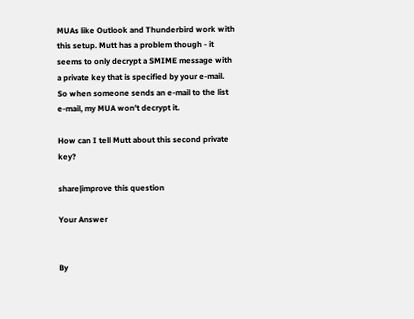MUAs like Outlook and Thunderbird work with this setup. Mutt has a problem though - it seems to only decrypt a SMIME message with a private key that is specified by your e-mail. So when someone sends an e-mail to the list e-mail, my MUA won't decrypt it.

How can I tell Mutt about this second private key?

share|improve this question

Your Answer


By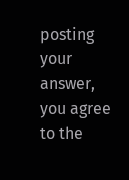posting your answer, you agree to the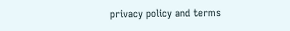privacy policy and terms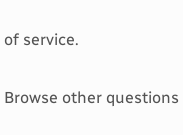of service.

Browse other questions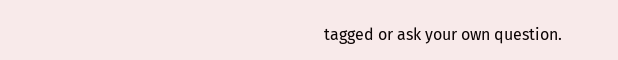tagged or ask your own question.